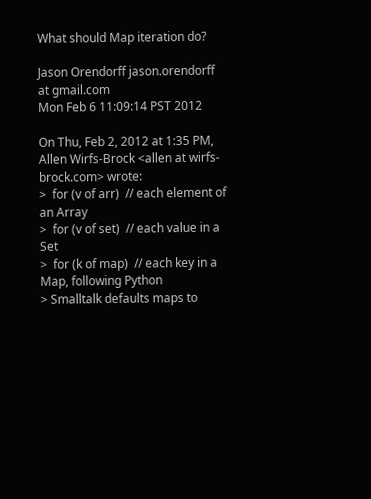What should Map iteration do?

Jason Orendorff jason.orendorff at gmail.com
Mon Feb 6 11:09:14 PST 2012

On Thu, Feb 2, 2012 at 1:35 PM, Allen Wirfs-Brock <allen at wirfs-brock.com> wrote:
>  for (v of arr)  // each element of an Array
>  for (v of set)  // each value in a Set
>  for (k of map)  // each key in a Map, following Python
> Smalltalk defaults maps to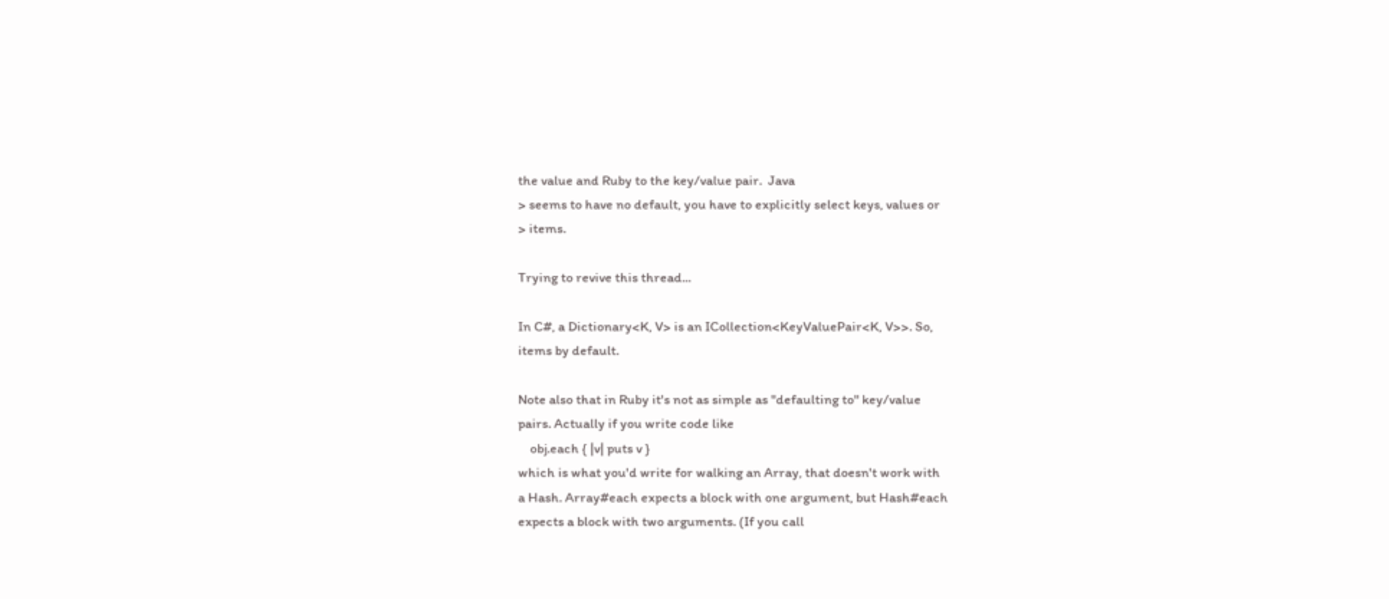the value and Ruby to the key/value pair.  Java
> seems to have no default, you have to explicitly select keys, values or
> items.

Trying to revive this thread...

In C#, a Dictionary<K, V> is an ICollection<KeyValuePair<K, V>>. So,
items by default.

Note also that in Ruby it's not as simple as "defaulting to" key/value
pairs. Actually if you write code like
    obj.each { |v| puts v }
which is what you'd write for walking an Array, that doesn't work with
a Hash. Array#each expects a block with one argument, but Hash#each
expects a block with two arguments. (If you call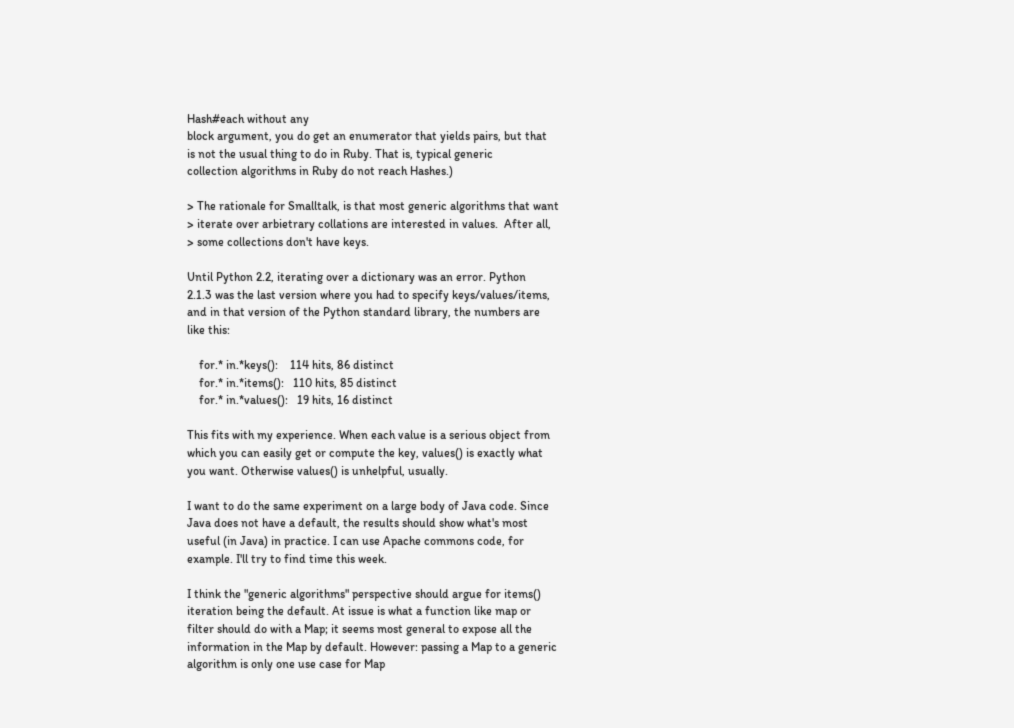Hash#each without any
block argument, you do get an enumerator that yields pairs, but that
is not the usual thing to do in Ruby. That is, typical generic
collection algorithms in Ruby do not reach Hashes.)

> The rationale for Smalltalk, is that most generic algorithms that want
> iterate over arbietrary collations are interested in values.  After all,
> some collections don't have keys.

Until Python 2.2, iterating over a dictionary was an error. Python
2.1.3 was the last version where you had to specify keys/values/items,
and in that version of the Python standard library, the numbers are
like this:

    for.* in.*keys():    114 hits, 86 distinct
    for.* in.*items():   110 hits, 85 distinct
    for.* in.*values():   19 hits, 16 distinct

This fits with my experience. When each value is a serious object from
which you can easily get or compute the key, values() is exactly what
you want. Otherwise values() is unhelpful, usually.

I want to do the same experiment on a large body of Java code. Since
Java does not have a default, the results should show what's most
useful (in Java) in practice. I can use Apache commons code, for
example. I'll try to find time this week.

I think the "generic algorithms" perspective should argue for items()
iteration being the default. At issue is what a function like map or
filter should do with a Map; it seems most general to expose all the
information in the Map by default. However: passing a Map to a generic
algorithm is only one use case for Map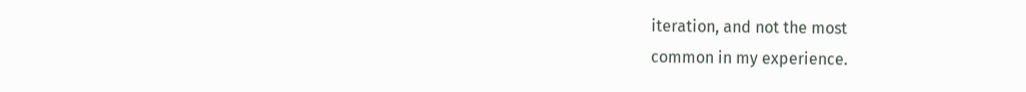iteration, and not the most
common in my experience.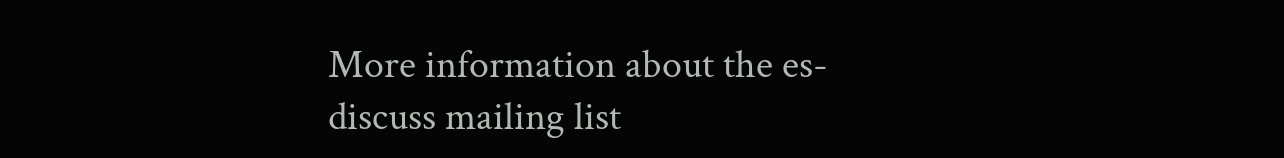More information about the es-discuss mailing list